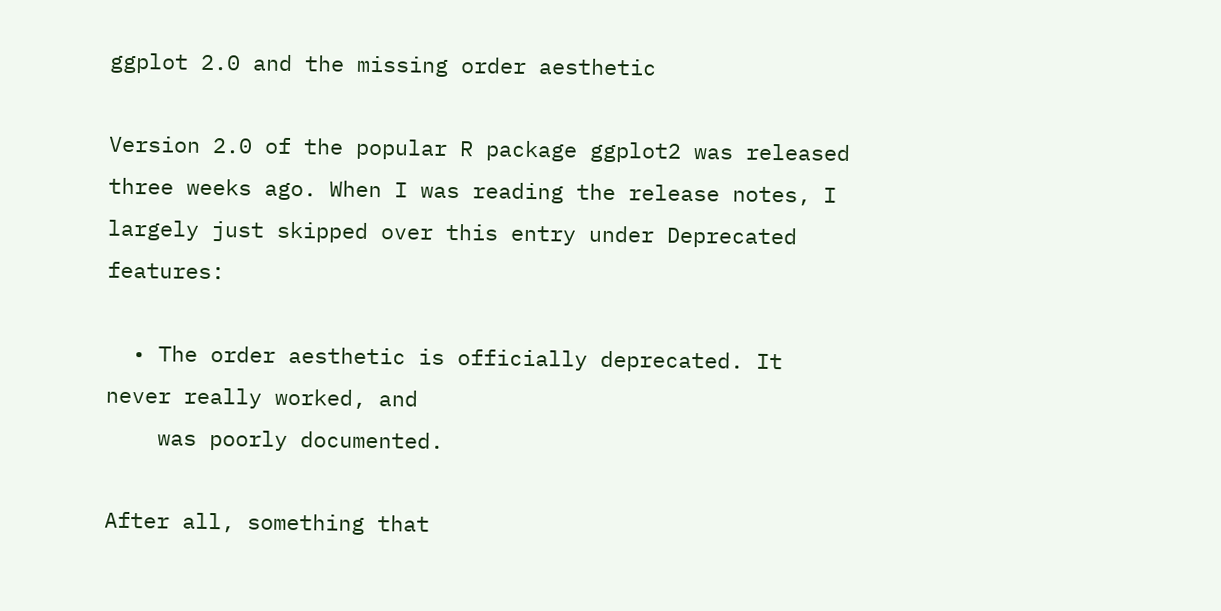ggplot 2.0 and the missing order aesthetic

Version 2.0 of the popular R package ggplot2 was released three weeks ago. When I was reading the release notes, I largely just skipped over this entry under Deprecated features:

  • The order aesthetic is officially deprecated. It never really worked, and
    was poorly documented.

After all, something that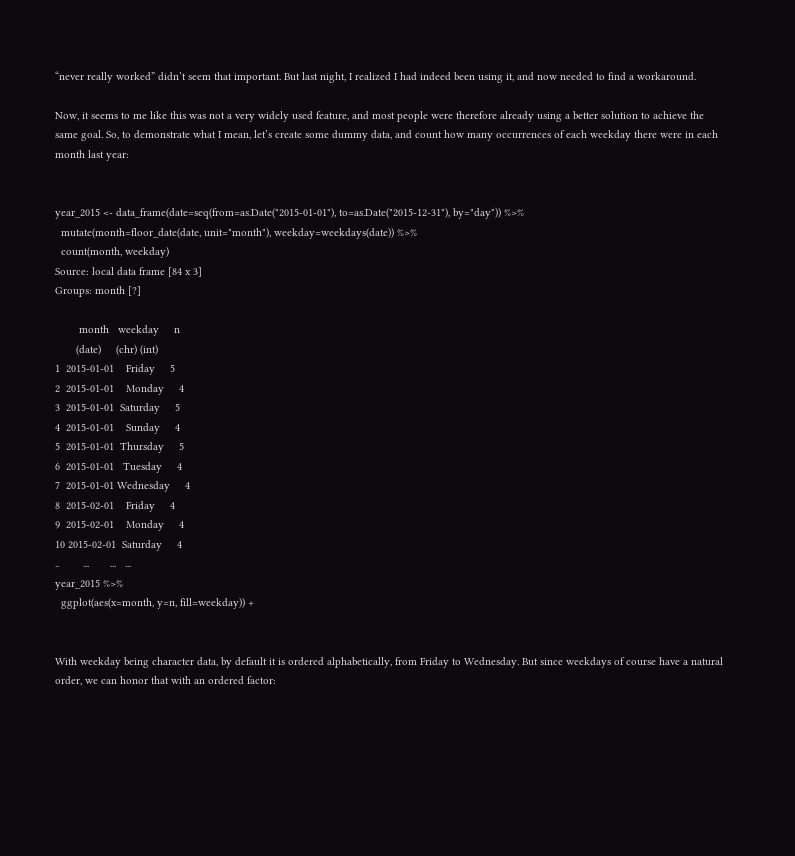“never really worked” didn’t seem that important. But last night, I realized I had indeed been using it, and now needed to find a workaround.

Now, it seems to me like this was not a very widely used feature, and most people were therefore already using a better solution to achieve the same goal. So, to demonstrate what I mean, let’s create some dummy data, and count how many occurrences of each weekday there were in each month last year:


year_2015 <- data_frame(date=seq(from=as.Date("2015-01-01"), to=as.Date("2015-12-31"), by="day")) %>%
  mutate(month=floor_date(date, unit="month"), weekday=weekdays(date)) %>%
  count(month, weekday)
Source: local data frame [84 x 3]
Groups: month [?]

        month   weekday     n
       (date)     (chr) (int)
1  2015-01-01    Friday     5
2  2015-01-01    Monday     4
3  2015-01-01  Saturday     5
4  2015-01-01    Sunday     4
5  2015-01-01  Thursday     5
6  2015-01-01   Tuesday     4
7  2015-01-01 Wednesday     4
8  2015-02-01    Friday     4
9  2015-02-01    Monday     4
10 2015-02-01  Saturday     4
..        ...       ...   ...
year_2015 %>%
  ggplot(aes(x=month, y=n, fill=weekday)) +


With weekday being character data, by default it is ordered alphabetically, from Friday to Wednesday. But since weekdays of course have a natural order, we can honor that with an ordered factor: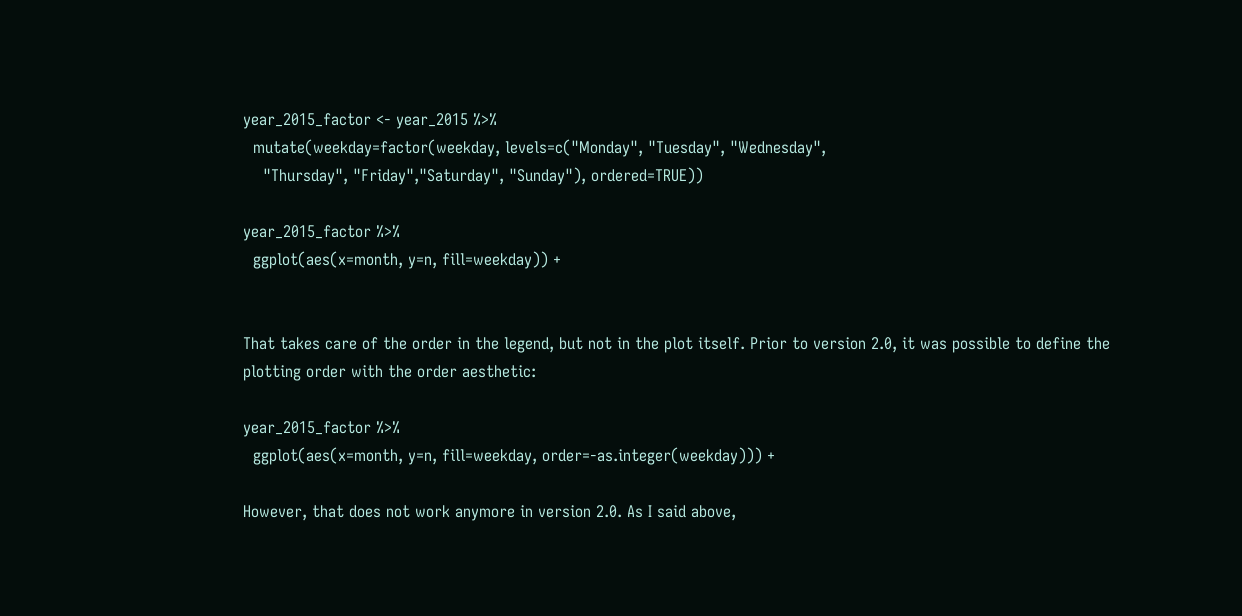year_2015_factor <- year_2015 %>%
  mutate(weekday=factor(weekday, levels=c("Monday", "Tuesday", "Wednesday",
    "Thursday", "Friday","Saturday", "Sunday"), ordered=TRUE))

year_2015_factor %>%
  ggplot(aes(x=month, y=n, fill=weekday)) +


That takes care of the order in the legend, but not in the plot itself. Prior to version 2.0, it was possible to define the plotting order with the order aesthetic:

year_2015_factor %>%
  ggplot(aes(x=month, y=n, fill=weekday, order=-as.integer(weekday))) +

However, that does not work anymore in version 2.0. As I said above,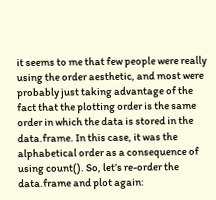it seems to me that few people were really using the order aesthetic, and most were probably just taking advantage of the fact that the plotting order is the same order in which the data is stored in the data.frame. In this case, it was the alphabetical order as a consequence of using count(). So, let’s re-order the data.frame and plot again: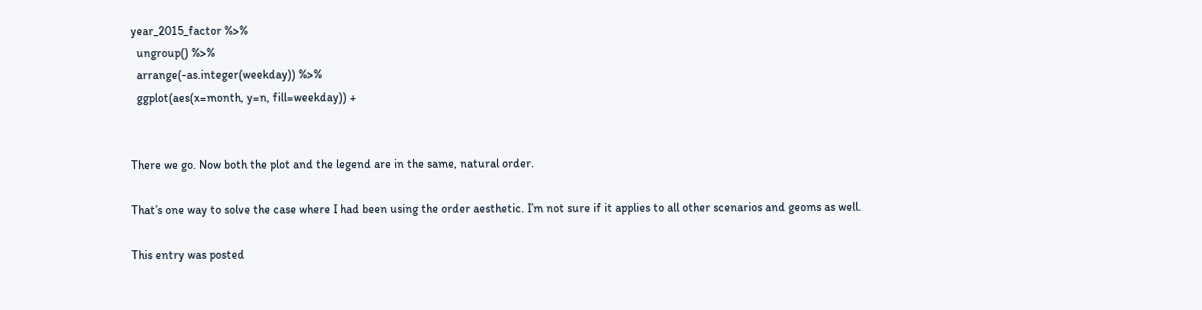year_2015_factor %>%
  ungroup() %>%
  arrange(-as.integer(weekday)) %>%
  ggplot(aes(x=month, y=n, fill=weekday)) +


There we go. Now both the plot and the legend are in the same, natural order.

That’s one way to solve the case where I had been using the order aesthetic. I’m not sure if it applies to all other scenarios and geoms as well.

This entry was posted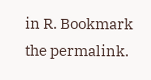in R. Bookmark the permalink.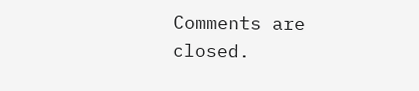Comments are closed.